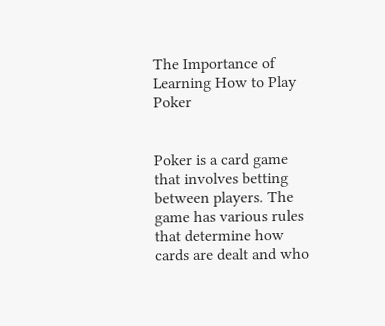The Importance of Learning How to Play Poker


Poker is a card game that involves betting between players. The game has various rules that determine how cards are dealt and who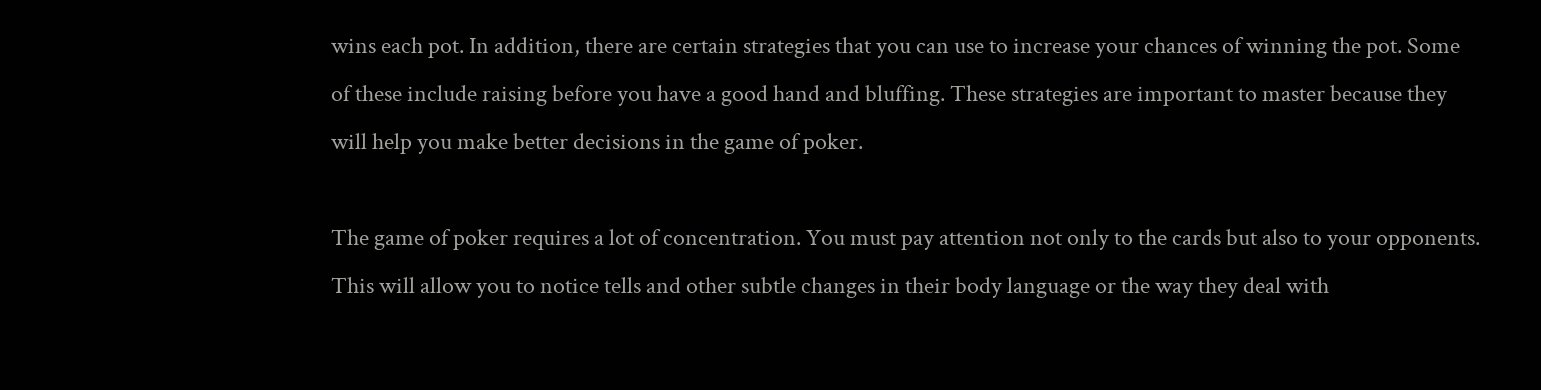wins each pot. In addition, there are certain strategies that you can use to increase your chances of winning the pot. Some of these include raising before you have a good hand and bluffing. These strategies are important to master because they will help you make better decisions in the game of poker.

The game of poker requires a lot of concentration. You must pay attention not only to the cards but also to your opponents. This will allow you to notice tells and other subtle changes in their body language or the way they deal with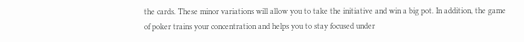the cards. These minor variations will allow you to take the initiative and win a big pot. In addition, the game of poker trains your concentration and helps you to stay focused under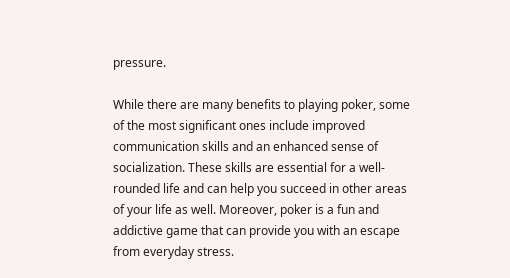pressure.

While there are many benefits to playing poker, some of the most significant ones include improved communication skills and an enhanced sense of socialization. These skills are essential for a well-rounded life and can help you succeed in other areas of your life as well. Moreover, poker is a fun and addictive game that can provide you with an escape from everyday stress.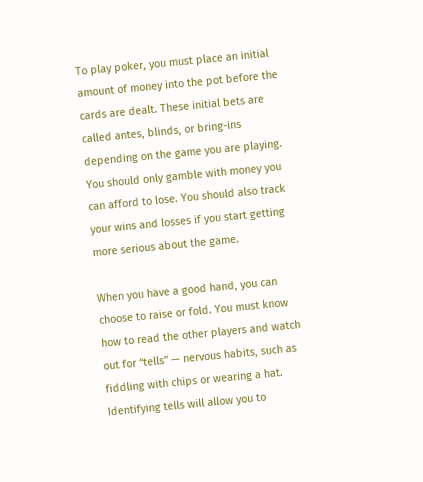To play poker, you must place an initial amount of money into the pot before the cards are dealt. These initial bets are called antes, blinds, or bring-ins depending on the game you are playing. You should only gamble with money you can afford to lose. You should also track your wins and losses if you start getting more serious about the game.

When you have a good hand, you can choose to raise or fold. You must know how to read the other players and watch out for “tells” — nervous habits, such as fiddling with chips or wearing a hat. Identifying tells will allow you to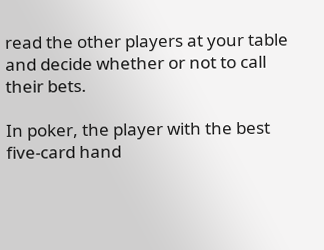read the other players at your table and decide whether or not to call their bets.

In poker, the player with the best five-card hand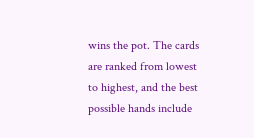wins the pot. The cards are ranked from lowest to highest, and the best possible hands include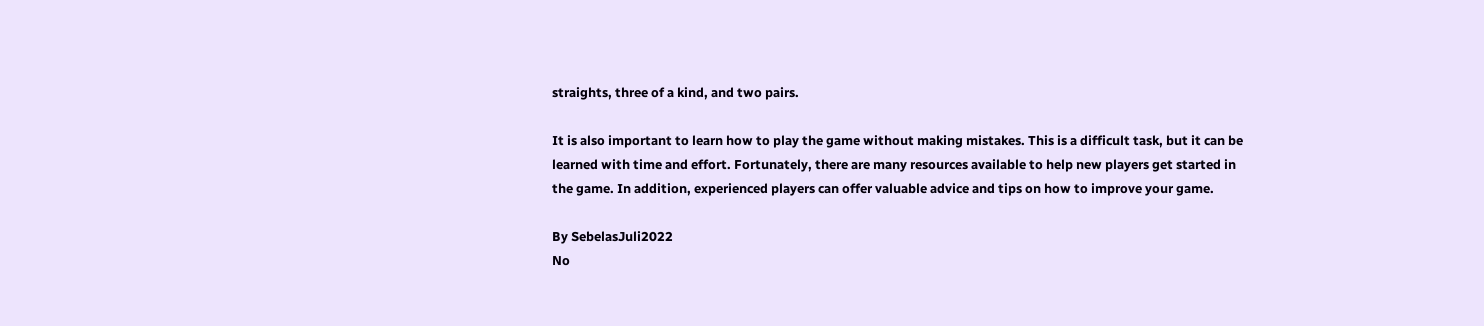straights, three of a kind, and two pairs.

It is also important to learn how to play the game without making mistakes. This is a difficult task, but it can be learned with time and effort. Fortunately, there are many resources available to help new players get started in the game. In addition, experienced players can offer valuable advice and tips on how to improve your game.

By SebelasJuli2022
No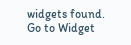widgets found. Go to Widget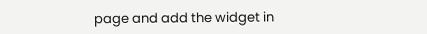page and add the widget in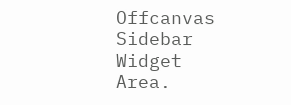Offcanvas Sidebar Widget Area.